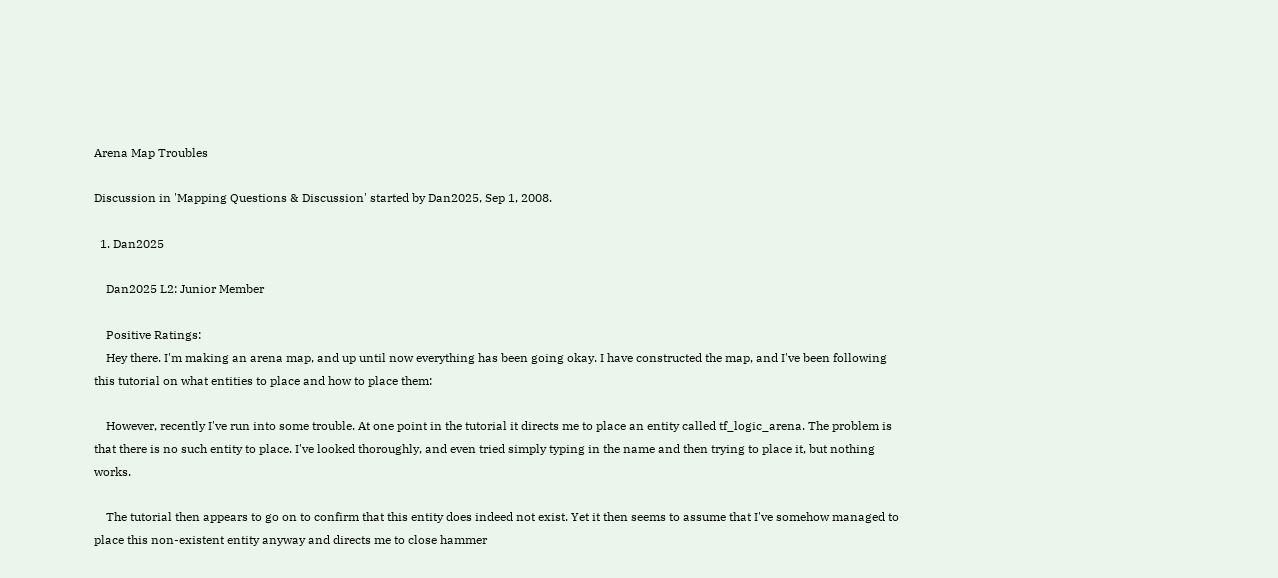Arena Map Troubles

Discussion in 'Mapping Questions & Discussion' started by Dan2025, Sep 1, 2008.

  1. Dan2025

    Dan2025 L2: Junior Member

    Positive Ratings:
    Hey there. I'm making an arena map, and up until now everything has been going okay. I have constructed the map, and I've been following this tutorial on what entities to place and how to place them:

    However, recently I've run into some trouble. At one point in the tutorial it directs me to place an entity called tf_logic_arena. The problem is that there is no such entity to place. I've looked thoroughly, and even tried simply typing in the name and then trying to place it, but nothing works.

    The tutorial then appears to go on to confirm that this entity does indeed not exist. Yet it then seems to assume that I've somehow managed to place this non-existent entity anyway and directs me to close hammer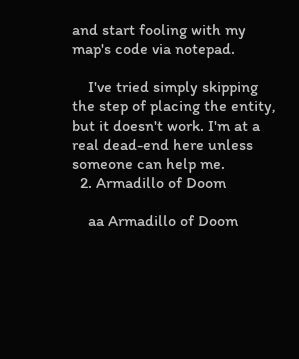and start fooling with my map's code via notepad.

    I've tried simply skipping the step of placing the entity, but it doesn't work. I'm at a real dead-end here unless someone can help me.
  2. Armadillo of Doom

    aa Armadillo of Doom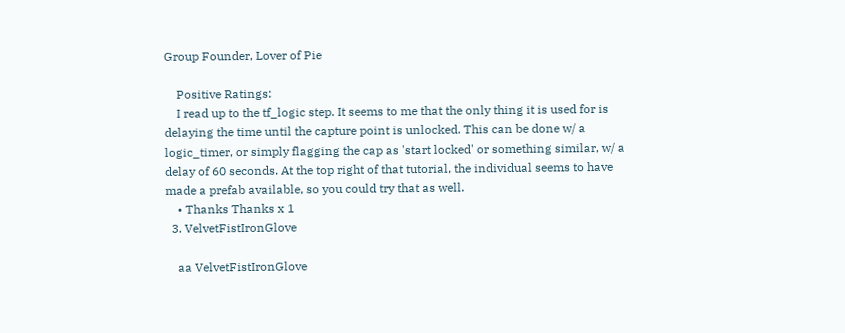Group Founder, Lover of Pie

    Positive Ratings:
    I read up to the tf_logic step. It seems to me that the only thing it is used for is delaying the time until the capture point is unlocked. This can be done w/ a logic_timer, or simply flagging the cap as 'start locked' or something similar, w/ a delay of 60 seconds. At the top right of that tutorial, the individual seems to have made a prefab available, so you could try that as well.
    • Thanks Thanks x 1
  3. VelvetFistIronGlove

    aa VelvetFistIronGlove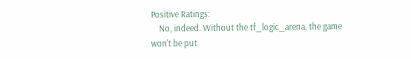Positive Ratings:
    No, indeed. Without the tf_logic_arena, the game won't be put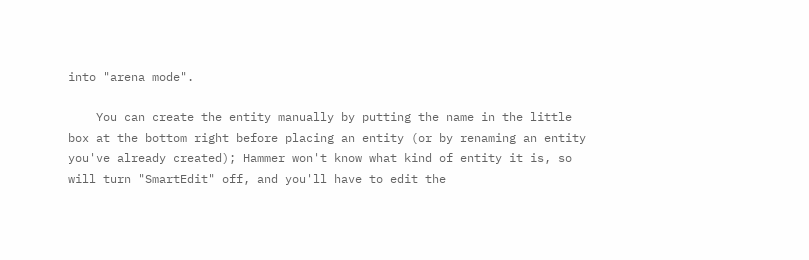into "arena mode".

    You can create the entity manually by putting the name in the little box at the bottom right before placing an entity (or by renaming an entity you've already created); Hammer won't know what kind of entity it is, so will turn "SmartEdit" off, and you'll have to edit the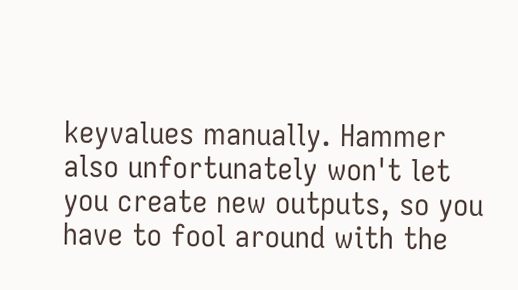keyvalues manually. Hammer also unfortunately won't let you create new outputs, so you have to fool around with the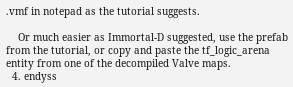.vmf in notepad as the tutorial suggests.

    Or much easier as Immortal-D suggested, use the prefab from the tutorial, or copy and paste the tf_logic_arena entity from one of the decompiled Valve maps.
  4. endyss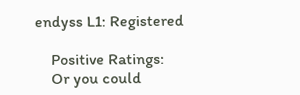endyss L1: Registered

    Positive Ratings:
    Or you could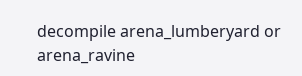decompile arena_lumberyard or arena_ravine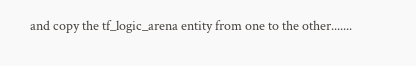and copy the tf_logic_arena entity from one to the other.......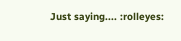Just saying.... :rolleyes: